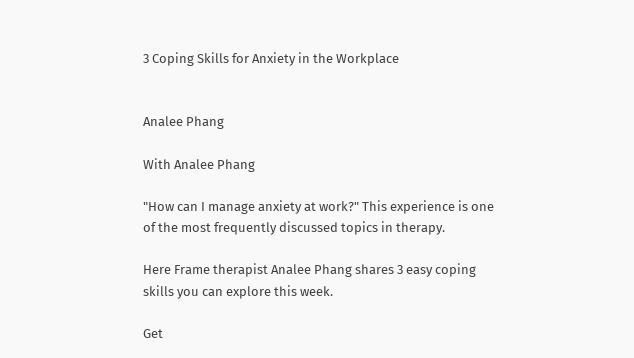3 Coping Skills for Anxiety in the Workplace


Analee Phang

With Analee Phang

"How can I manage anxiety at work?" This experience is one of the most frequently discussed topics in therapy.

Here Frame therapist Analee Phang shares 3 easy coping skills you can explore this week.

Get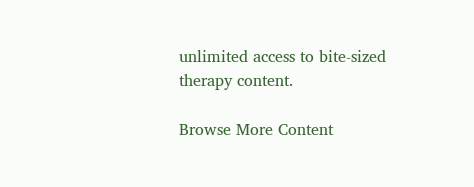unlimited access to bite-sized therapy content.

Browse More Content